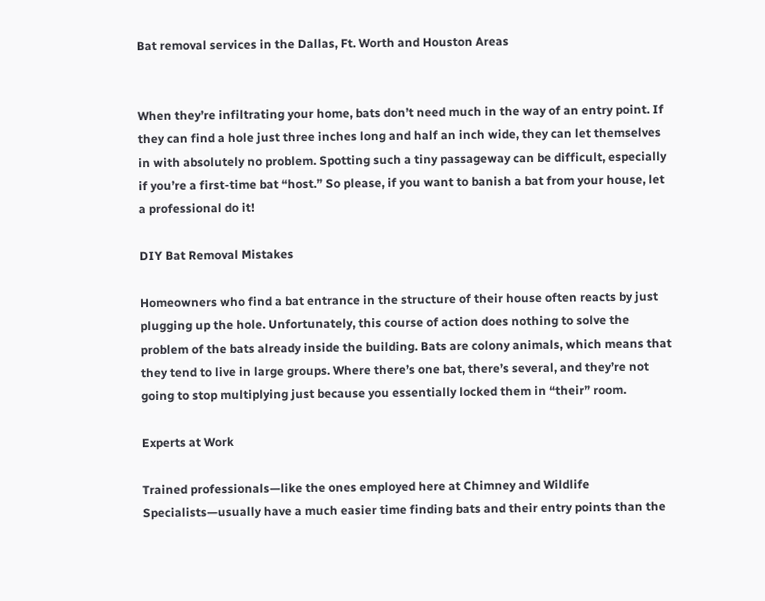Bat removal services in the Dallas, Ft. Worth and Houston Areas


When they’re infiltrating your home, bats don’t need much in the way of an entry point. If they can find a hole just three inches long and half an inch wide, they can let themselves in with absolutely no problem. Spotting such a tiny passageway can be difficult, especially if you’re a first-time bat “host.” So please, if you want to banish a bat from your house, let a professional do it!

DIY Bat Removal Mistakes

Homeowners who find a bat entrance in the structure of their house often reacts by just plugging up the hole. Unfortunately, this course of action does nothing to solve the problem of the bats already inside the building. Bats are colony animals, which means that they tend to live in large groups. Where there’s one bat, there’s several, and they’re not going to stop multiplying just because you essentially locked them in “their” room.

Experts at Work

Trained professionals—like the ones employed here at Chimney and Wildlife Specialists—usually have a much easier time finding bats and their entry points than the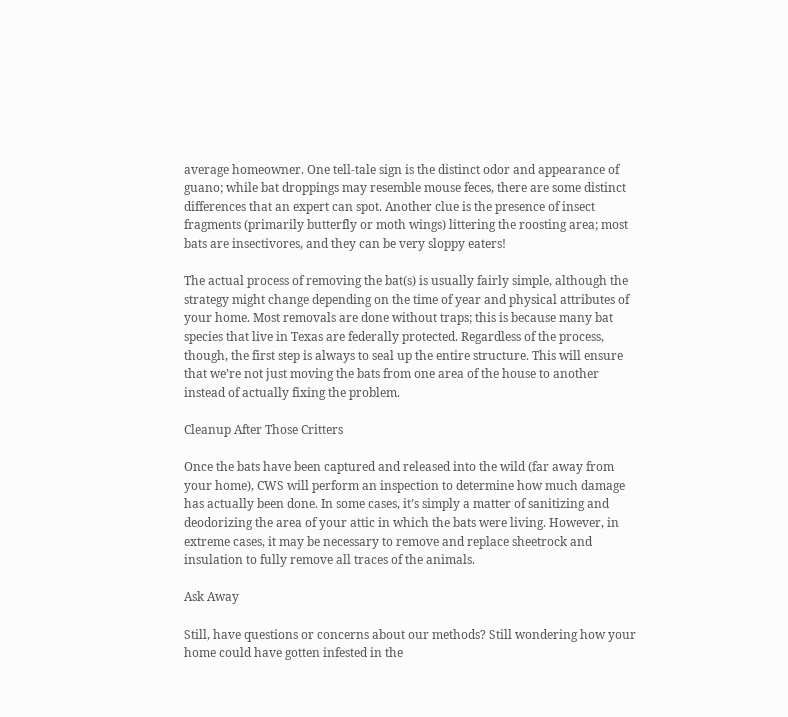average homeowner. One tell-tale sign is the distinct odor and appearance of guano; while bat droppings may resemble mouse feces, there are some distinct differences that an expert can spot. Another clue is the presence of insect fragments (primarily butterfly or moth wings) littering the roosting area; most bats are insectivores, and they can be very sloppy eaters!

The actual process of removing the bat(s) is usually fairly simple, although the strategy might change depending on the time of year and physical attributes of your home. Most removals are done without traps; this is because many bat species that live in Texas are federally protected. Regardless of the process, though, the first step is always to seal up the entire structure. This will ensure that we’re not just moving the bats from one area of the house to another instead of actually fixing the problem.

Cleanup After Those Critters

Once the bats have been captured and released into the wild (far away from your home), CWS will perform an inspection to determine how much damage has actually been done. In some cases, it’s simply a matter of sanitizing and deodorizing the area of your attic in which the bats were living. However, in extreme cases, it may be necessary to remove and replace sheetrock and insulation to fully remove all traces of the animals.

Ask Away

Still, have questions or concerns about our methods? Still wondering how your home could have gotten infested in the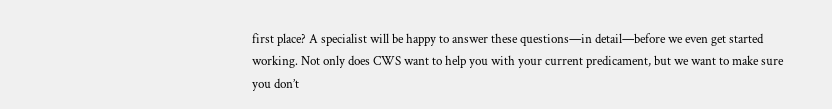first place? A specialist will be happy to answer these questions—in detail—before we even get started working. Not only does CWS want to help you with your current predicament, but we want to make sure you don’t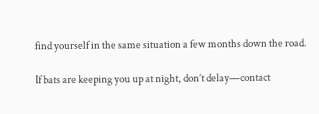find yourself in the same situation a few months down the road.

If bats are keeping you up at night, don’t delay—contact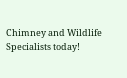Chimney and Wildlife Specialists today!